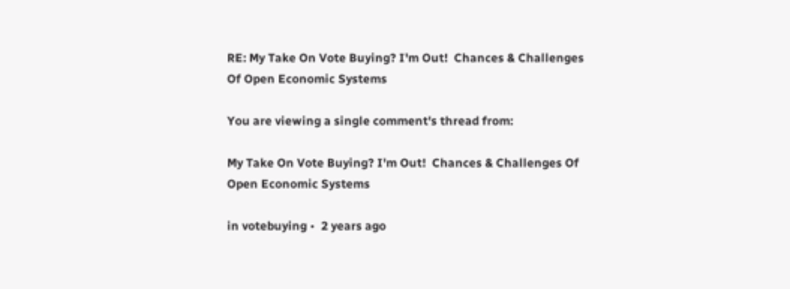RE: My Take On Vote Buying? I'm Out!  Chances & Challenges Of Open Economic Systems

You are viewing a single comment's thread from:

My Take On Vote Buying? I'm Out!  Chances & Challenges Of Open Economic Systems

in votebuying •  2 years ago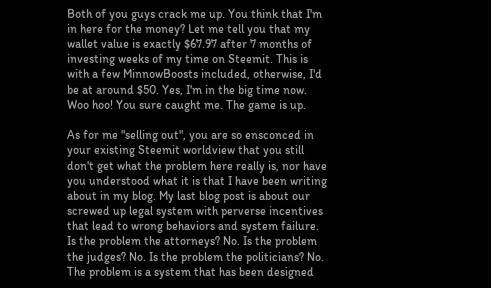Both of you guys crack me up. You think that I'm in here for the money? Let me tell you that my wallet value is exactly $67.97 after 7 months of investing weeks of my time on Steemit. This is with a few MinnowBoosts included, otherwise, I'd be at around $50. Yes, I'm in the big time now. Woo hoo! You sure caught me. The game is up.

As for me "selling out", you are so ensconced in your existing Steemit worldview that you still don't get what the problem here really is, nor have you understood what it is that I have been writing about in my blog. My last blog post is about our screwed up legal system with perverse incentives that lead to wrong behaviors and system failure. Is the problem the attorneys? No. Is the problem the judges? No. Is the problem the politicians? No. The problem is a system that has been designed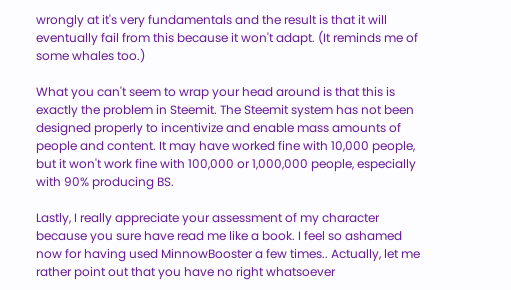wrongly at it's very fundamentals and the result is that it will eventually fail from this because it won't adapt. (It reminds me of some whales too.)

What you can't seem to wrap your head around is that this is exactly the problem in Steemit. The Steemit system has not been designed properly to incentivize and enable mass amounts of people and content. It may have worked fine with 10,000 people, but it won't work fine with 100,000 or 1,000,000 people, especially with 90% producing BS.

Lastly, I really appreciate your assessment of my character because you sure have read me like a book. I feel so ashamed now for having used MinnowBooster a few times.. Actually, let me rather point out that you have no right whatsoever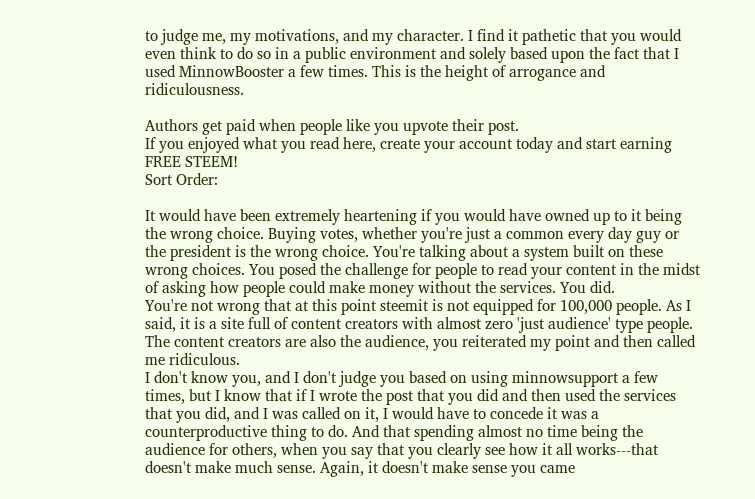to judge me, my motivations, and my character. I find it pathetic that you would even think to do so in a public environment and solely based upon the fact that I used MinnowBooster a few times. This is the height of arrogance and ridiculousness.

Authors get paid when people like you upvote their post.
If you enjoyed what you read here, create your account today and start earning FREE STEEM!
Sort Order:

It would have been extremely heartening if you would have owned up to it being the wrong choice. Buying votes, whether you're just a common every day guy or the president is the wrong choice. You're talking about a system built on these wrong choices. You posed the challenge for people to read your content in the midst of asking how people could make money without the services. You did.
You're not wrong that at this point steemit is not equipped for 100,000 people. As I said, it is a site full of content creators with almost zero 'just audience' type people. The content creators are also the audience, you reiterated my point and then called me ridiculous.
I don't know you, and I don't judge you based on using minnowsupport a few times, but I know that if I wrote the post that you did and then used the services that you did, and I was called on it, I would have to concede it was a counterproductive thing to do. And that spending almost no time being the audience for others, when you say that you clearly see how it all works---that doesn't make much sense. Again, it doesn't make sense you came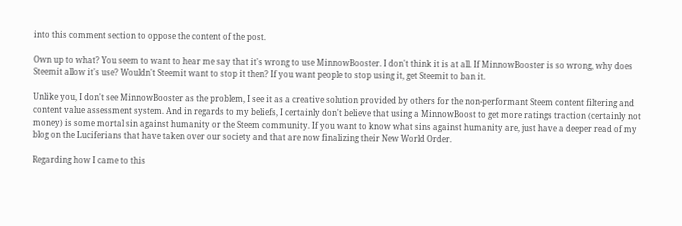into this comment section to oppose the content of the post.

Own up to what? You seem to want to hear me say that it's wrong to use MinnowBooster. I don't think it is at all. If MinnowBooster is so wrong, why does Steemit allow it's use? Wouldn't Steemit want to stop it then? If you want people to stop using it, get Steemit to ban it.

Unlike you, I don't see MinnowBooster as the problem, I see it as a creative solution provided by others for the non-performant Steem content filtering and content value assessment system. And in regards to my beliefs, I certainly don't believe that using a MinnowBoost to get more ratings traction (certainly not money) is some mortal sin against humanity or the Steem community. If you want to know what sins against humanity are, just have a deeper read of my blog on the Luciferians that have taken over our society and that are now finalizing their New World Order.

Regarding how I came to this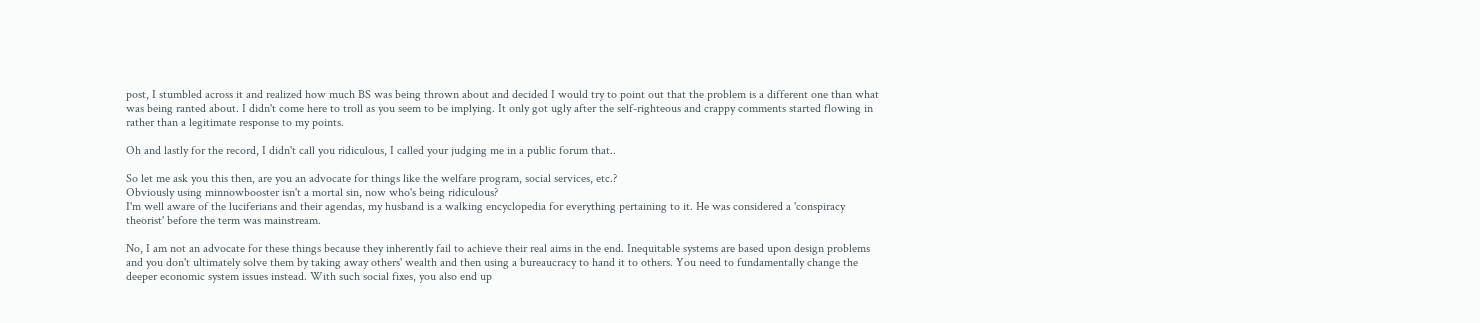post, I stumbled across it and realized how much BS was being thrown about and decided I would try to point out that the problem is a different one than what was being ranted about. I didn't come here to troll as you seem to be implying. It only got ugly after the self-righteous and crappy comments started flowing in rather than a legitimate response to my points.

Oh and lastly for the record, I didn't call you ridiculous, I called your judging me in a public forum that..

So let me ask you this then, are you an advocate for things like the welfare program, social services, etc.?
Obviously using minnowbooster isn't a mortal sin, now who's being ridiculous?
I'm well aware of the luciferians and their agendas, my husband is a walking encyclopedia for everything pertaining to it. He was considered a 'conspiracy theorist' before the term was mainstream.

No, I am not an advocate for these things because they inherently fail to achieve their real aims in the end. Inequitable systems are based upon design problems and you don't ultimately solve them by taking away others' wealth and then using a bureaucracy to hand it to others. You need to fundamentally change the deeper economic system issues instead. With such social fixes, you also end up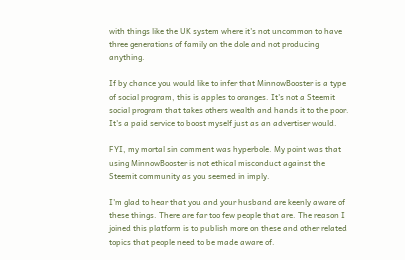with things like the UK system where it's not uncommon to have three generations of family on the dole and not producing anything.

If by chance you would like to infer that MinnowBooster is a type of social program, this is apples to oranges. It's not a Steemit social program that takes others wealth and hands it to the poor. It's a paid service to boost myself just as an advertiser would.

FYI, my mortal sin comment was hyperbole. My point was that using MinnowBooster is not ethical misconduct against the Steemit community as you seemed in imply.

I'm glad to hear that you and your husband are keenly aware of these things. There are far too few people that are. The reason I joined this platform is to publish more on these and other related topics that people need to be made aware of.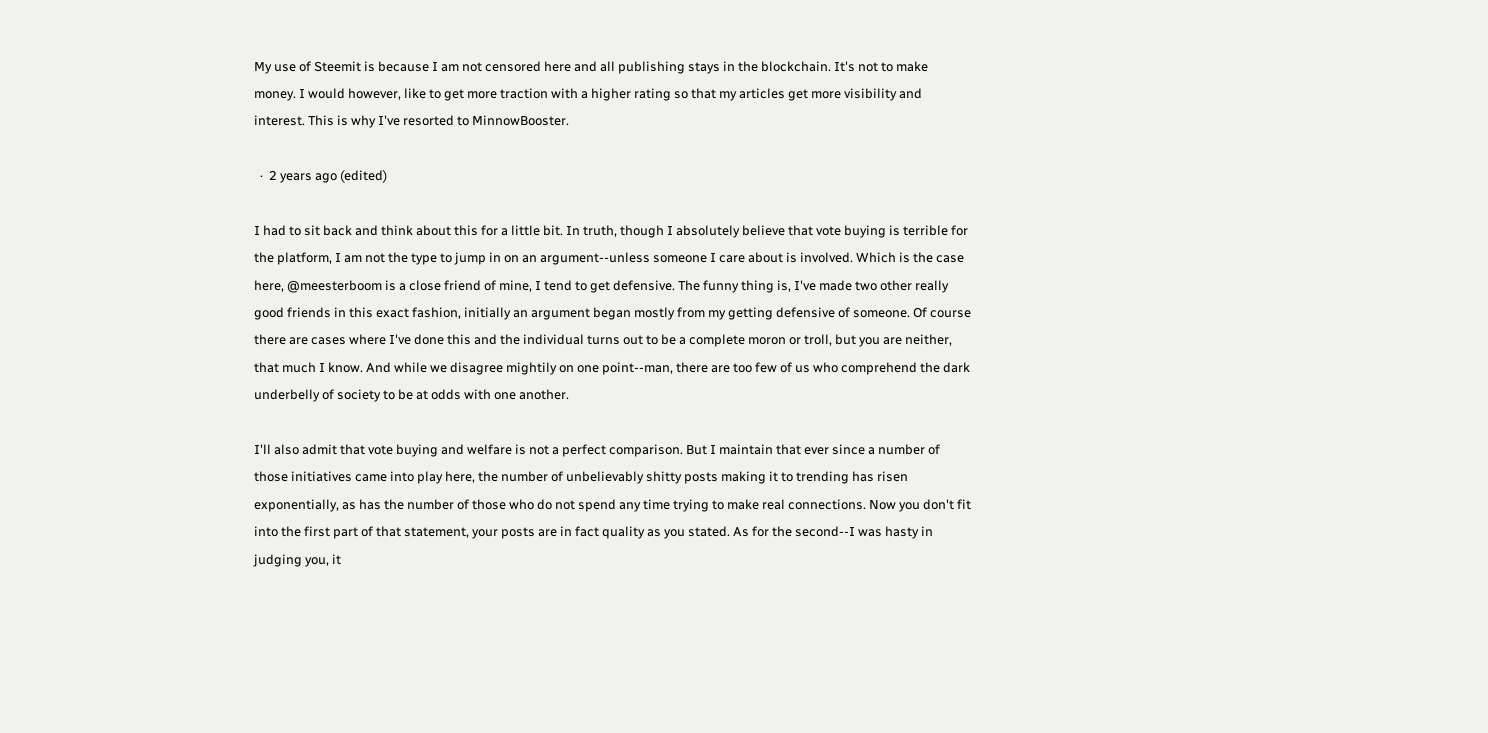My use of Steemit is because I am not censored here and all publishing stays in the blockchain. It's not to make money. I would however, like to get more traction with a higher rating so that my articles get more visibility and interest. This is why I've resorted to MinnowBooster.

  ·  2 years ago (edited)

I had to sit back and think about this for a little bit. In truth, though I absolutely believe that vote buying is terrible for the platform, I am not the type to jump in on an argument--unless someone I care about is involved. Which is the case here, @meesterboom is a close friend of mine, I tend to get defensive. The funny thing is, I've made two other really good friends in this exact fashion, initially an argument began mostly from my getting defensive of someone. Of course there are cases where I've done this and the individual turns out to be a complete moron or troll, but you are neither, that much I know. And while we disagree mightily on one point--man, there are too few of us who comprehend the dark underbelly of society to be at odds with one another.

I'll also admit that vote buying and welfare is not a perfect comparison. But I maintain that ever since a number of those initiatives came into play here, the number of unbelievably shitty posts making it to trending has risen exponentially, as has the number of those who do not spend any time trying to make real connections. Now you don't fit into the first part of that statement, your posts are in fact quality as you stated. As for the second--I was hasty in judging you, it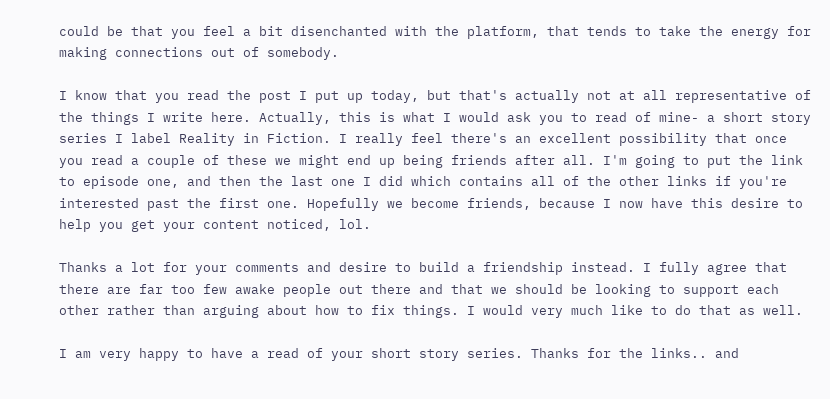could be that you feel a bit disenchanted with the platform, that tends to take the energy for making connections out of somebody.

I know that you read the post I put up today, but that's actually not at all representative of the things I write here. Actually, this is what I would ask you to read of mine- a short story series I label Reality in Fiction. I really feel there's an excellent possibility that once you read a couple of these we might end up being friends after all. I'm going to put the link to episode one, and then the last one I did which contains all of the other links if you're interested past the first one. Hopefully we become friends, because I now have this desire to help you get your content noticed, lol.

Thanks a lot for your comments and desire to build a friendship instead. I fully agree that there are far too few awake people out there and that we should be looking to support each other rather than arguing about how to fix things. I would very much like to do that as well.

I am very happy to have a read of your short story series. Thanks for the links.. and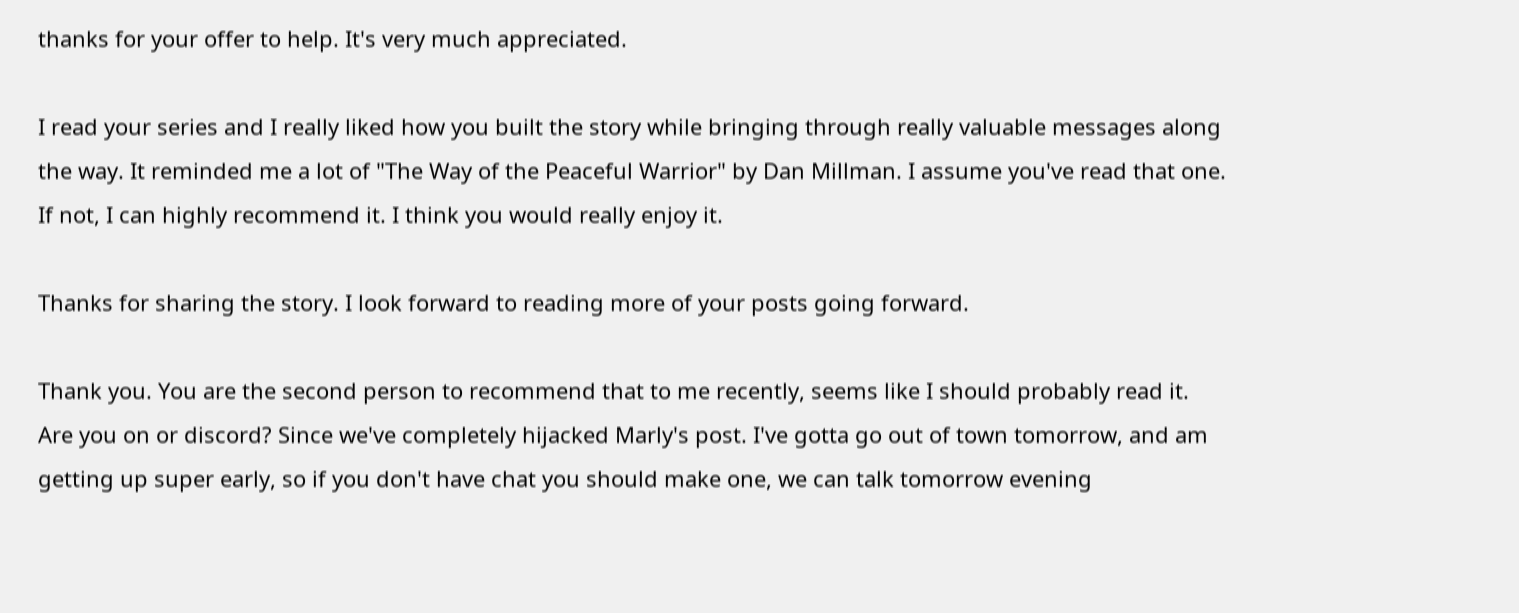thanks for your offer to help. It's very much appreciated.

I read your series and I really liked how you built the story while bringing through really valuable messages along the way. It reminded me a lot of "The Way of the Peaceful Warrior" by Dan Millman. I assume you've read that one. If not, I can highly recommend it. I think you would really enjoy it.

Thanks for sharing the story. I look forward to reading more of your posts going forward.

Thank you. You are the second person to recommend that to me recently, seems like I should probably read it.
Are you on or discord? Since we've completely hijacked Marly's post. I've gotta go out of town tomorrow, and am getting up super early, so if you don't have chat you should make one, we can talk tomorrow evening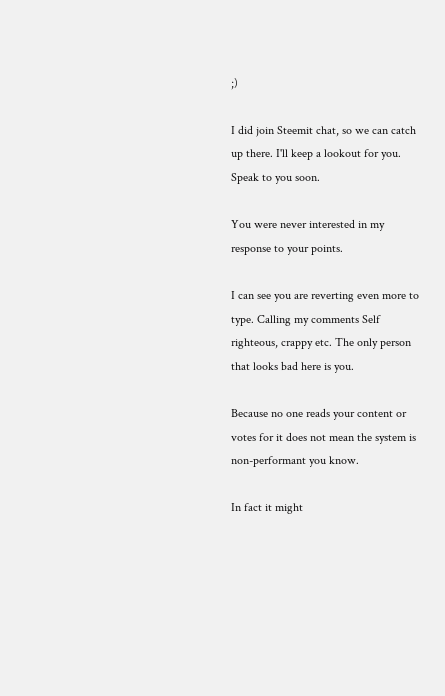;)

I did join Steemit chat, so we can catch up there. I'll keep a lookout for you. Speak to you soon.

You were never interested in my response to your points.

I can see you are reverting even more to type. Calling my comments Self righteous, crappy etc. The only person that looks bad here is you.

Because no one reads your content or votes for it does not mean the system is non-performant you know.

In fact it might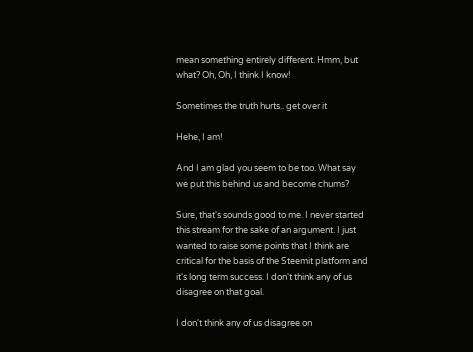mean something entirely different. Hmm, but what? Oh, Oh, I think I know!

Sometimes the truth hurts.. get over it

Hehe, I am!

And I am glad you seem to be too. What say we put this behind us and become chums?

Sure, that's sounds good to me. I never started this stream for the sake of an argument. I just wanted to raise some points that I think are critical for the basis of the Steemit platform and it's long term success. I don't think any of us disagree on that goal.

I don't think any of us disagree on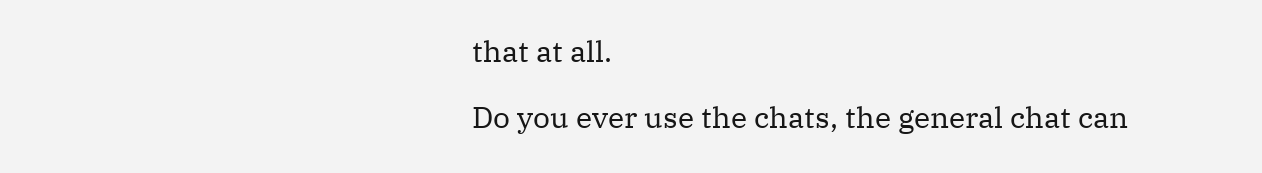that at all.

Do you ever use the chats, the general chat can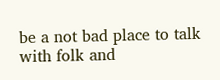be a not bad place to talk with folk and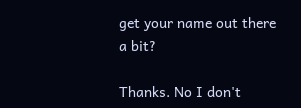get your name out there a bit?

Thanks. No I don't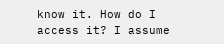know it. How do I access it? I assume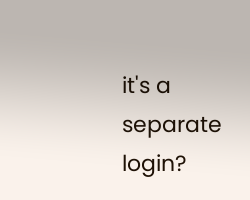it's a separate login?